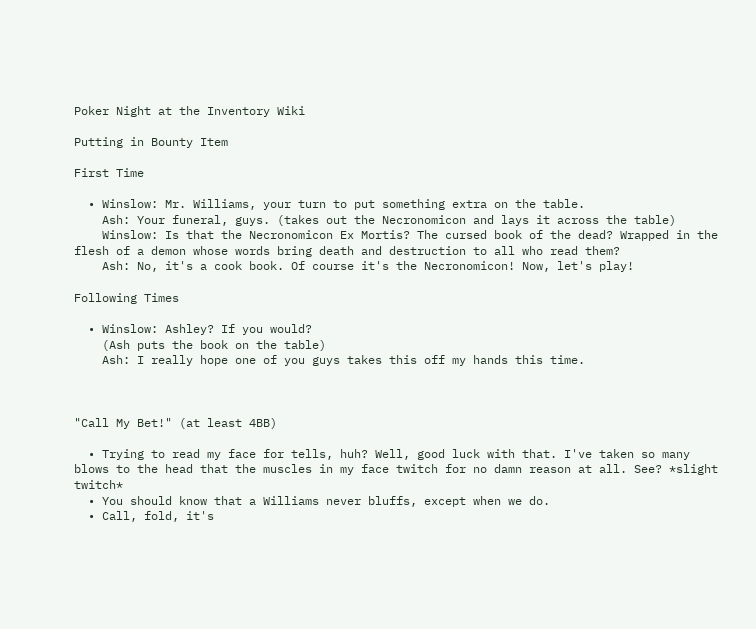Poker Night at the Inventory Wiki

Putting in Bounty Item

First Time

  • Winslow: Mr. Williams, your turn to put something extra on the table.
    Ash: Your funeral, guys. (takes out the Necronomicon and lays it across the table)
    Winslow: Is that the Necronomicon Ex Mortis? The cursed book of the dead? Wrapped in the flesh of a demon whose words bring death and destruction to all who read them?
    Ash: No, it's a cook book. Of course it's the Necronomicon! Now, let's play!

Following Times

  • Winslow: Ashley? If you would?
    (Ash puts the book on the table)
    Ash: I really hope one of you guys takes this off my hands this time.



"Call My Bet!" (at least 4BB)

  • Trying to read my face for tells, huh? Well, good luck with that. I've taken so many blows to the head that the muscles in my face twitch for no damn reason at all. See? *slight twitch*
  • You should know that a Williams never bluffs, except when we do.
  • Call, fold, it's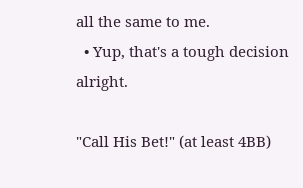all the same to me.
  • Yup, that's a tough decision alright.

"Call His Bet!" (at least 4BB)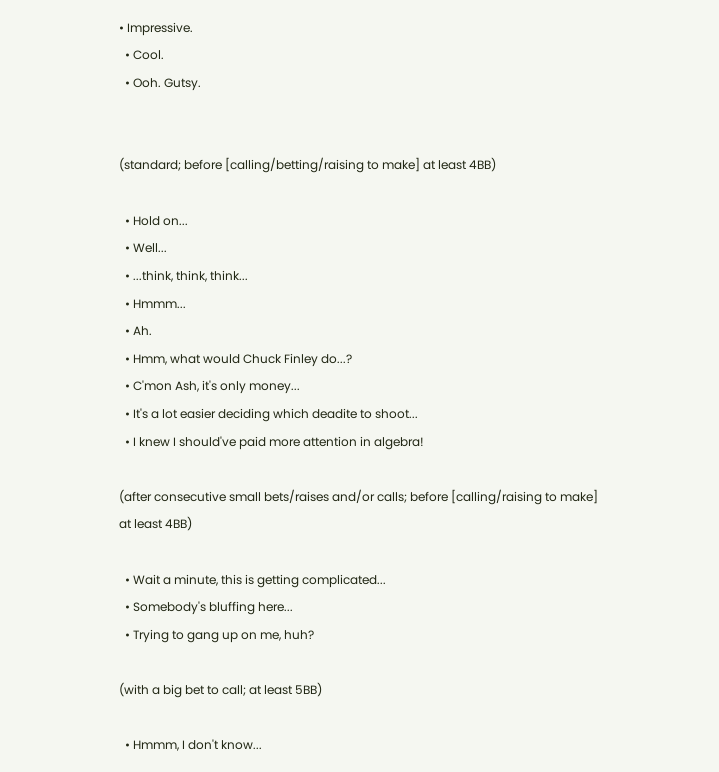• Impressive.
  • Cool.
  • Ooh. Gutsy.


(standard; before [calling/betting/raising to make] at least 4BB)

  • Hold on...
  • Well...
  • ...think, think, think...
  • Hmmm...
  • Ah.
  • Hmm, what would Chuck Finley do...?
  • C'mon Ash, it's only money...
  • It's a lot easier deciding which deadite to shoot...
  • I knew I should've paid more attention in algebra!

(after consecutive small bets/raises and/or calls; before [calling/raising to make] at least 4BB)

  • Wait a minute, this is getting complicated...
  • Somebody's bluffing here...
  • Trying to gang up on me, huh?

(with a big bet to call; at least 5BB)

  • Hmmm, I don't know...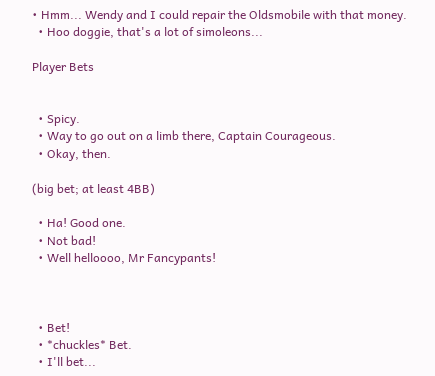• Hmm... Wendy and I could repair the Oldsmobile with that money.
  • Hoo doggie, that's a lot of simoleons...

Player Bets


  • Spicy.
  • Way to go out on a limb there, Captain Courageous.
  • Okay, then.

(big bet; at least 4BB)

  • Ha! Good one.
  • Not bad!
  • Well helloooo, Mr Fancypants!



  • Bet!
  • *chuckles* Bet.
  • I'll bet...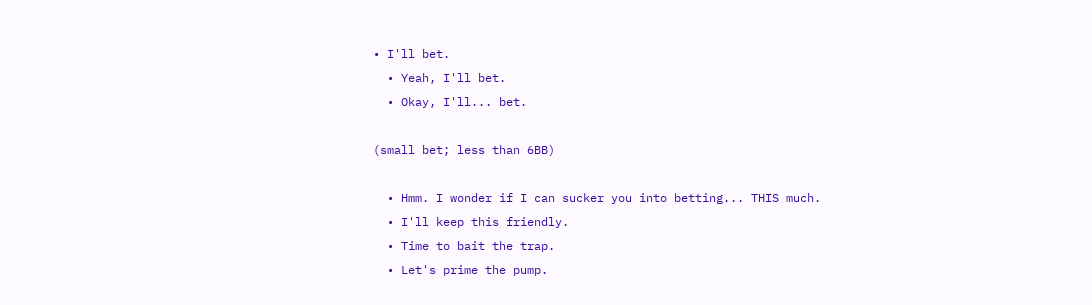• I'll bet.
  • Yeah, I'll bet.
  • Okay, I'll... bet.

(small bet; less than 6BB)

  • Hmm. I wonder if I can sucker you into betting... THIS much.
  • I'll keep this friendly.
  • Time to bait the trap.
  • Let's prime the pump.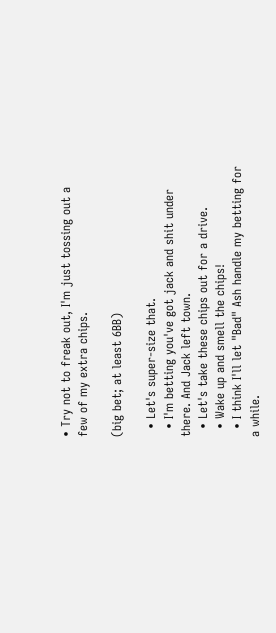• Try not to freak out, I'm just tossing out a few of my extra chips.

(big bet; at least 6BB)

  • Let's super-size that.
  • I'm betting you've got jack and shit under there. And Jack left town.
  • Let's take these chips out for a drive.
  • Wake up and smell the chips!
  • I think I'll let "Bad" Ash handle my betting for a while.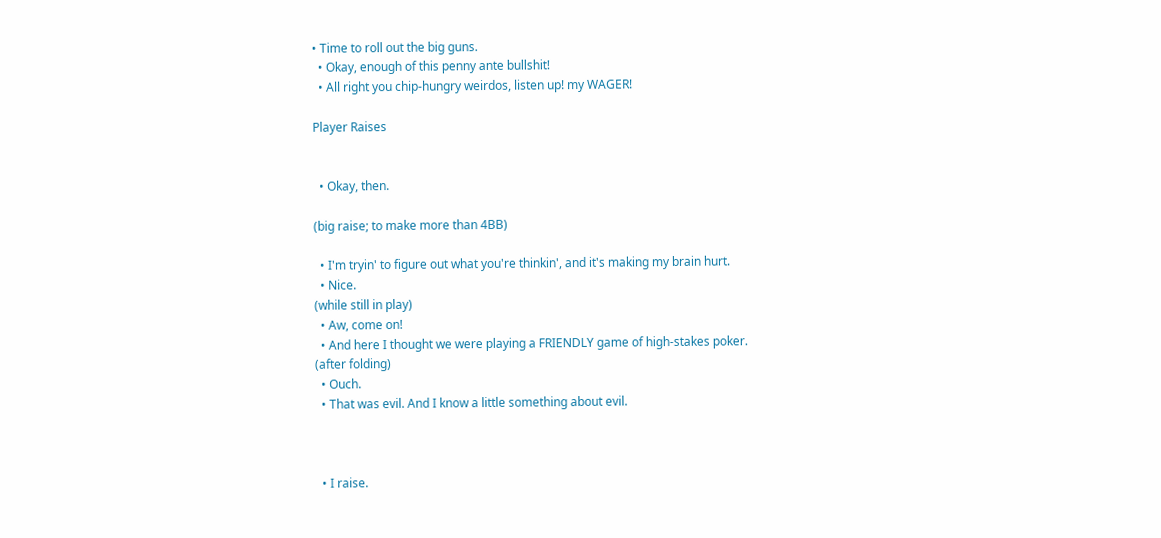• Time to roll out the big guns.
  • Okay, enough of this penny ante bullshit!
  • All right you chip-hungry weirdos, listen up! my WAGER!

Player Raises


  • Okay, then.

(big raise; to make more than 4BB)

  • I'm tryin' to figure out what you're thinkin', and it's making my brain hurt.
  • Nice.
(while still in play)
  • Aw, come on!
  • And here I thought we were playing a FRIENDLY game of high-stakes poker.
(after folding)
  • Ouch.
  • That was evil. And I know a little something about evil.



  • I raise.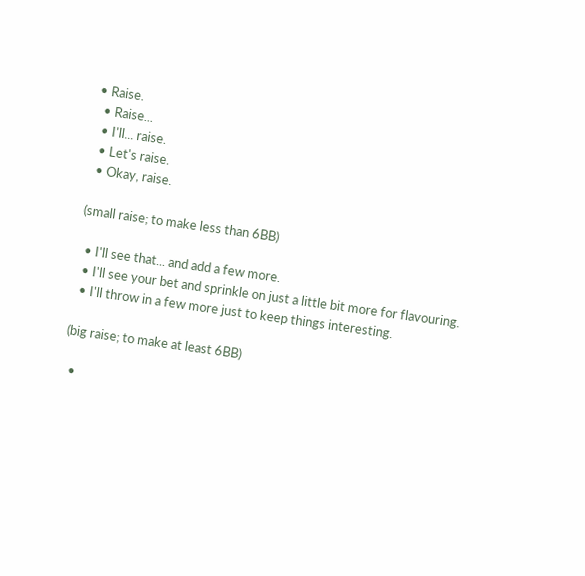• Raise.
  • Raise...
  • I'll... raise.
  • Let's raise.
  • Okay, raise.

(small raise; to make less than 6BB)

  • I'll see that... and add a few more.
  • I'll see your bet and sprinkle on just a little bit more for flavouring.
  • I'll throw in a few more just to keep things interesting.

(big raise; to make at least 6BB)

  •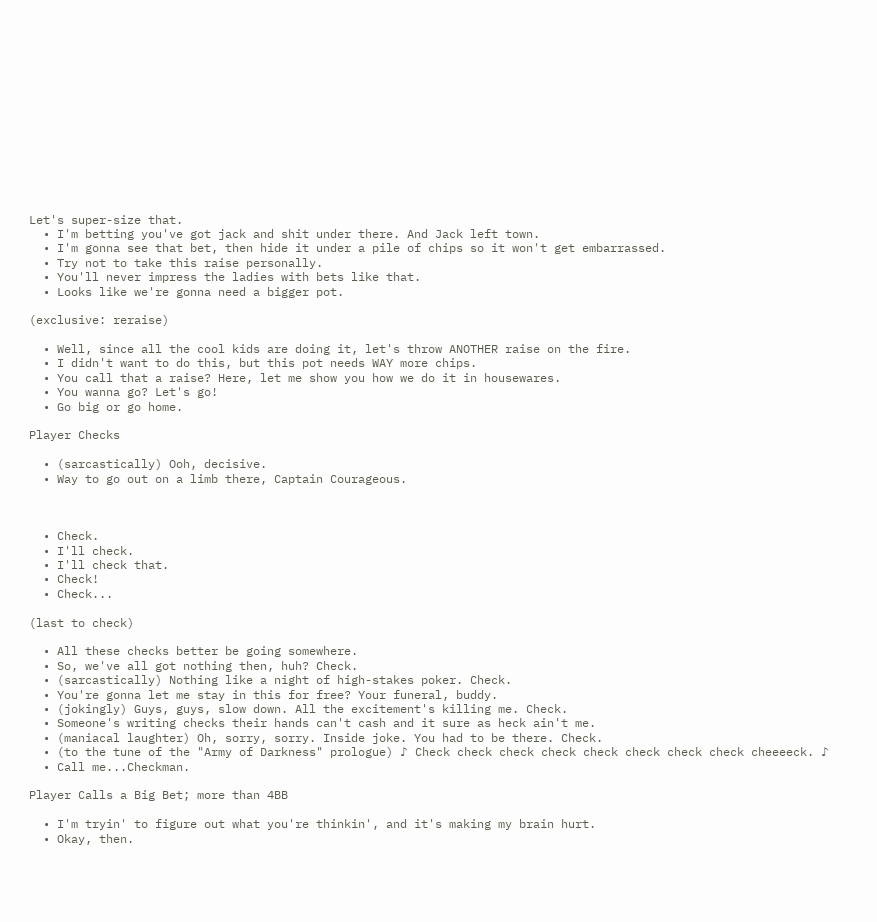Let's super-size that.
  • I'm betting you've got jack and shit under there. And Jack left town.
  • I'm gonna see that bet, then hide it under a pile of chips so it won't get embarrassed.
  • Try not to take this raise personally.
  • You'll never impress the ladies with bets like that.
  • Looks like we're gonna need a bigger pot.

(exclusive: reraise)

  • Well, since all the cool kids are doing it, let's throw ANOTHER raise on the fire.
  • I didn't want to do this, but this pot needs WAY more chips.
  • You call that a raise? Here, let me show you how we do it in housewares.
  • You wanna go? Let's go!
  • Go big or go home.

Player Checks

  • (sarcastically) Ooh, decisive.
  • Way to go out on a limb there, Captain Courageous.



  • Check.
  • I'll check.
  • I'll check that.
  • Check!
  • Check...

(last to check)

  • All these checks better be going somewhere.
  • So, we've all got nothing then, huh? Check.
  • (sarcastically) Nothing like a night of high-stakes poker. Check.
  • You're gonna let me stay in this for free? Your funeral, buddy.
  • (jokingly) Guys, guys, slow down. All the excitement's killing me. Check.
  • Someone's writing checks their hands can't cash and it sure as heck ain't me.
  • (maniacal laughter) Oh, sorry, sorry. Inside joke. You had to be there. Check.
  • (to the tune of the "Army of Darkness" prologue) ♪ Check check check check check check check check cheeeeck. ♪
  • Call me...Checkman.

Player Calls a Big Bet; more than 4BB

  • I'm tryin' to figure out what you're thinkin', and it's making my brain hurt.
  • Okay, then.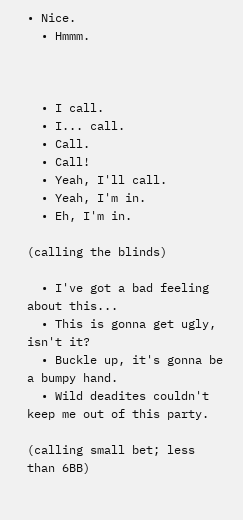• Nice.
  • Hmmm.



  • I call.
  • I... call.
  • Call.
  • Call!
  • Yeah, I'll call.
  • Yeah, I'm in.
  • Eh, I'm in.

(calling the blinds)

  • I've got a bad feeling about this...
  • This is gonna get ugly, isn't it?
  • Buckle up, it's gonna be a bumpy hand.
  • Wild deadites couldn't keep me out of this party.

(calling small bet; less than 6BB)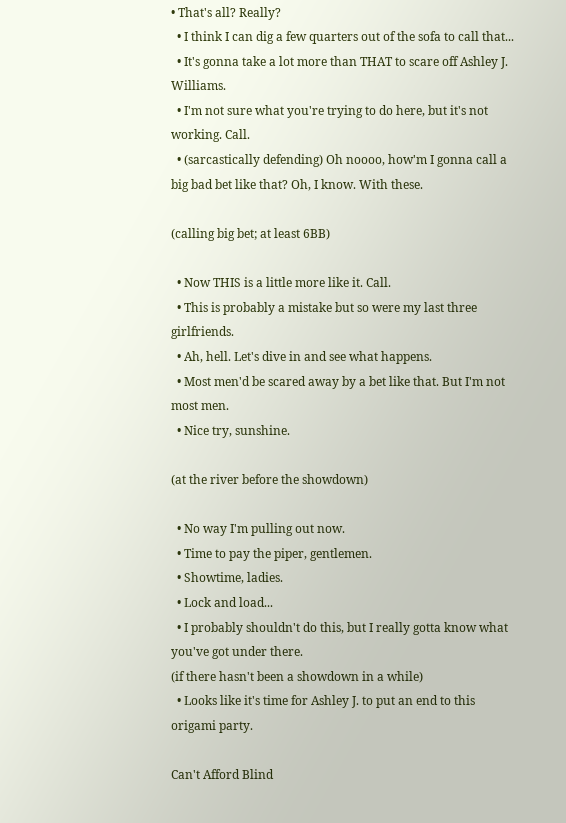• That's all? Really?
  • I think I can dig a few quarters out of the sofa to call that...
  • It's gonna take a lot more than THAT to scare off Ashley J. Williams.
  • I'm not sure what you're trying to do here, but it's not working. Call.
  • (sarcastically defending) Oh noooo, how'm I gonna call a big bad bet like that? Oh, I know. With these.

(calling big bet; at least 6BB)

  • Now THIS is a little more like it. Call.
  • This is probably a mistake but so were my last three girlfriends.
  • Ah, hell. Let's dive in and see what happens.
  • Most men'd be scared away by a bet like that. But I'm not most men.
  • Nice try, sunshine.

(at the river before the showdown)

  • No way I'm pulling out now.
  • Time to pay the piper, gentlemen.
  • Showtime, ladies.
  • Lock and load...
  • I probably shouldn't do this, but I really gotta know what you've got under there.
(if there hasn't been a showdown in a while)
  • Looks like it's time for Ashley J. to put an end to this origami party.

Can't Afford Blind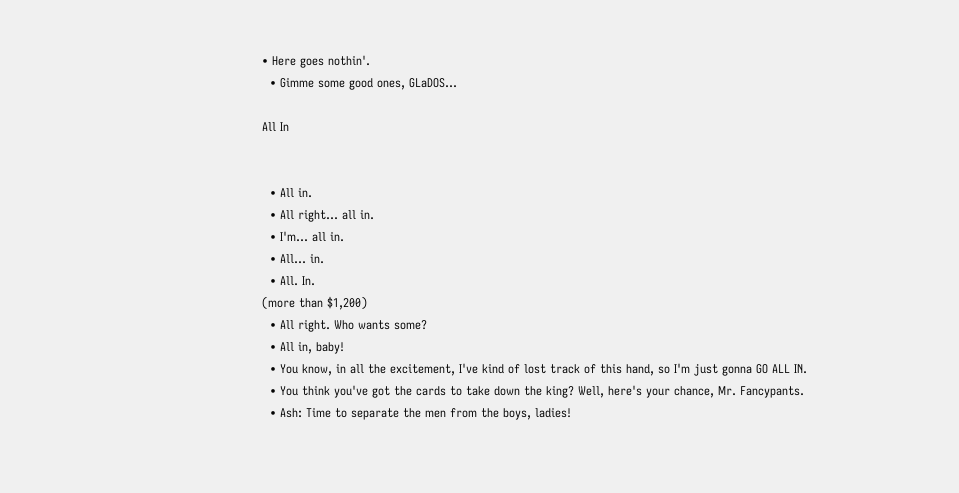• Here goes nothin'.
  • Gimme some good ones, GLaDOS...

All In


  • All in.
  • All right... all in.
  • I'm... all in.
  • All... in.
  • All. In.
(more than $1,200)
  • All right. Who wants some?
  • All in, baby!
  • You know, in all the excitement, I've kind of lost track of this hand, so I'm just gonna GO ALL IN.
  • You think you've got the cards to take down the king? Well, here's your chance, Mr. Fancypants.
  • Ash: Time to separate the men from the boys, ladies!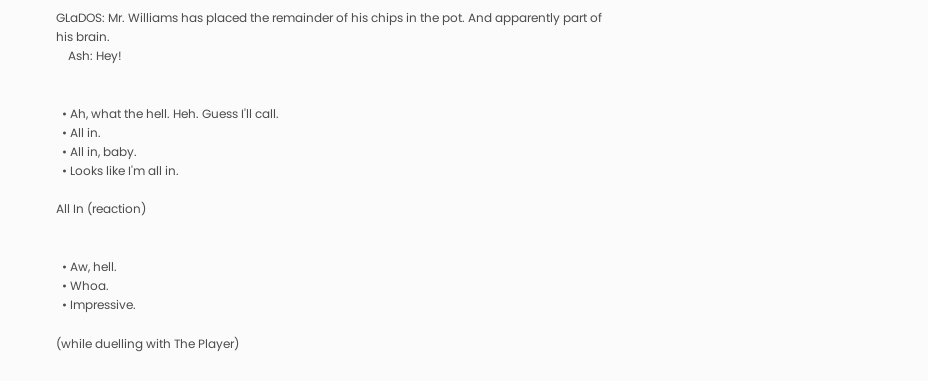GLaDOS: Mr. Williams has placed the remainder of his chips in the pot. And apparently part of his brain.
    Ash: Hey!


  • Ah, what the hell. Heh. Guess I'll call.
  • All in.
  • All in, baby.
  • Looks like I'm all in.

All In (reaction)


  • Aw, hell.
  • Whoa.
  • Impressive.

(while duelling with The Player)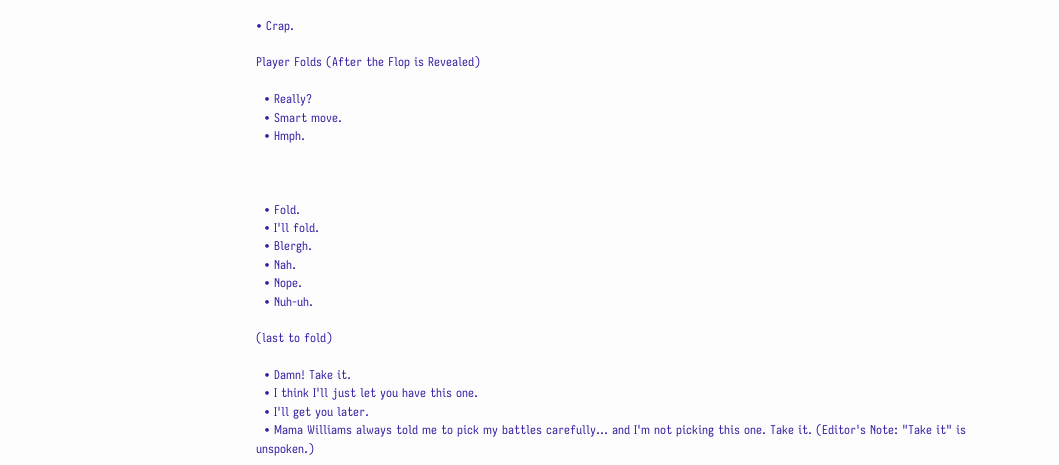• Crap.

Player Folds (After the Flop is Revealed)

  • Really?
  • Smart move.
  • Hmph.



  • Fold.
  • I'll fold.
  • Blergh.
  • Nah.
  • Nope.
  • Nuh-uh.

(last to fold)

  • Damn! Take it.
  • I think I'll just let you have this one.
  • I'll get you later.
  • Mama Williams always told me to pick my battles carefully... and I'm not picking this one. Take it. (Editor's Note: "Take it" is unspoken.)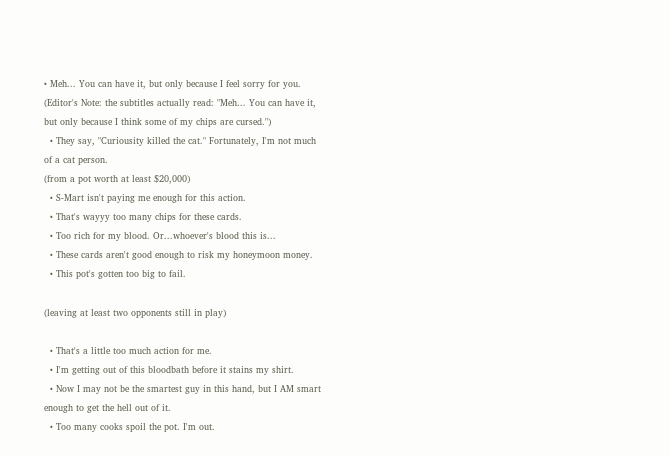• Meh... You can have it, but only because I feel sorry for you. (Editor's Note: the subtitles actually read: "Meh... You can have it, but only because I think some of my chips are cursed.")
  • They say, "Curiousity killed the cat." Fortunately, I'm not much of a cat person.
(from a pot worth at least $20,000)
  • S-Mart isn't paying me enough for this action.
  • That's wayyy too many chips for these cards.
  • Too rich for my blood. Or...whoever's blood this is...
  • These cards aren't good enough to risk my honeymoon money.
  • This pot's gotten too big to fail.

(leaving at least two opponents still in play)

  • That's a little too much action for me.
  • I'm getting out of this bloodbath before it stains my shirt.
  • Now I may not be the smartest guy in this hand, but I AM smart enough to get the hell out of it.
  • Too many cooks spoil the pot. I'm out.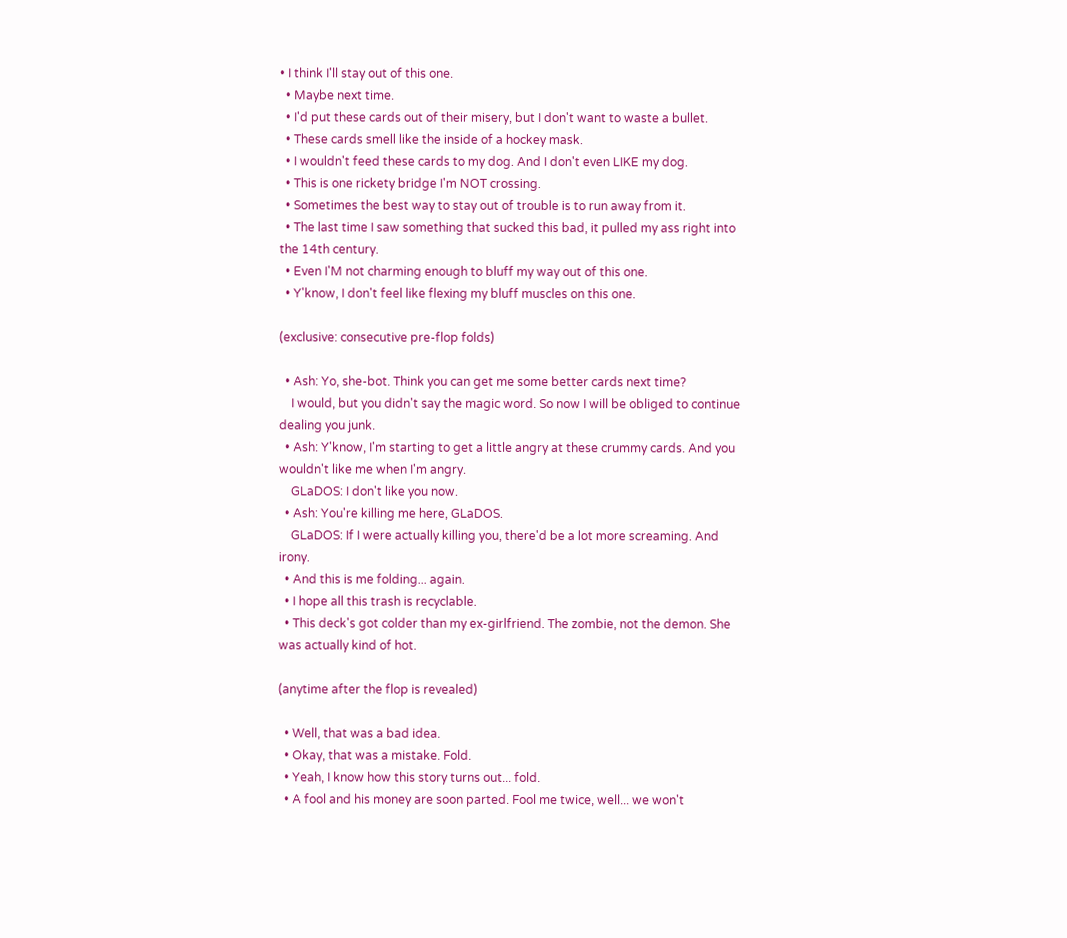• I think I'll stay out of this one.
  • Maybe next time.
  • I'd put these cards out of their misery, but I don't want to waste a bullet.
  • These cards smell like the inside of a hockey mask.
  • I wouldn't feed these cards to my dog. And I don't even LIKE my dog.
  • This is one rickety bridge I'm NOT crossing.
  • Sometimes the best way to stay out of trouble is to run away from it.
  • The last time I saw something that sucked this bad, it pulled my ass right into the 14th century.
  • Even I'M not charming enough to bluff my way out of this one.
  • Y'know, I don't feel like flexing my bluff muscles on this one.

(exclusive: consecutive pre-flop folds)

  • Ash: Yo, she-bot. Think you can get me some better cards next time?
    I would, but you didn't say the magic word. So now I will be obliged to continue dealing you junk.
  • Ash: Y'know, I'm starting to get a little angry at these crummy cards. And you wouldn't like me when I'm angry.
    GLaDOS: I don't like you now.
  • Ash: You're killing me here, GLaDOS.
    GLaDOS: If I were actually killing you, there'd be a lot more screaming. And irony.
  • And this is me folding... again.
  • I hope all this trash is recyclable.
  • This deck's got colder than my ex-girlfriend. The zombie, not the demon. She was actually kind of hot.

(anytime after the flop is revealed)

  • Well, that was a bad idea.
  • Okay, that was a mistake. Fold.
  • Yeah, I know how this story turns out... fold.
  • A fool and his money are soon parted. Fool me twice, well... we won't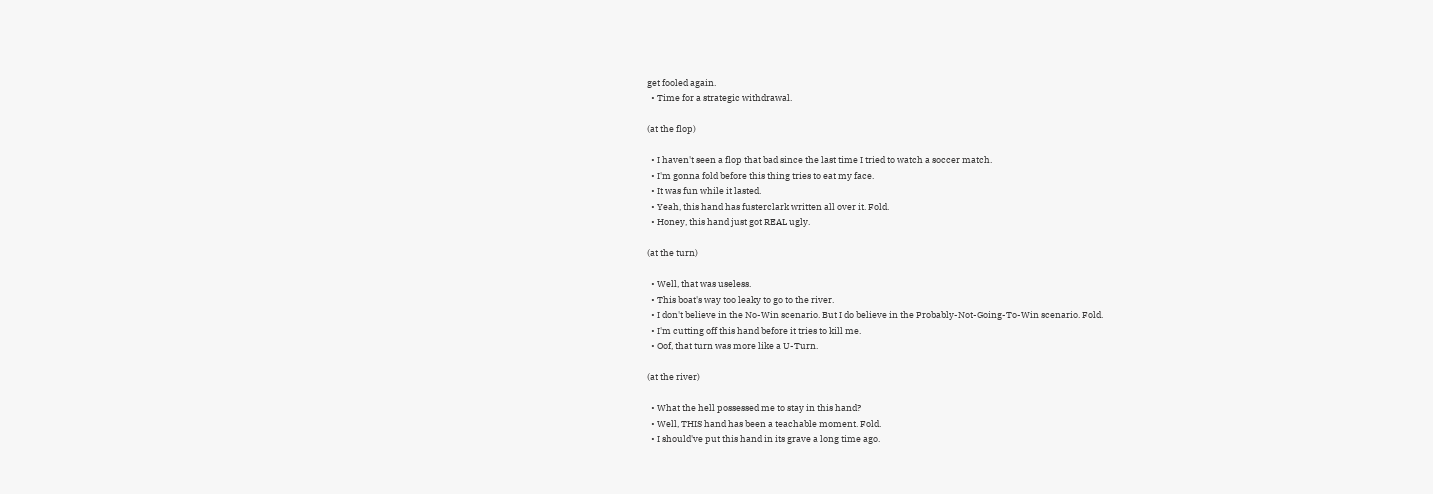get fooled again.
  • Time for a strategic withdrawal.

(at the flop)

  • I haven't seen a flop that bad since the last time I tried to watch a soccer match.
  • I'm gonna fold before this thing tries to eat my face.
  • It was fun while it lasted.
  • Yeah, this hand has fusterclark written all over it. Fold.
  • Honey, this hand just got REAL ugly.

(at the turn)

  • Well, that was useless.
  • This boat's way too leaky to go to the river.
  • I don't believe in the No-Win scenario. But I do believe in the Probably-Not-Going-To-Win scenario. Fold.
  • I'm cutting off this hand before it tries to kill me.
  • Oof, that turn was more like a U-Turn.

(at the river)

  • What the hell possessed me to stay in this hand?
  • Well, THIS hand has been a teachable moment. Fold.
  • I should've put this hand in its grave a long time ago.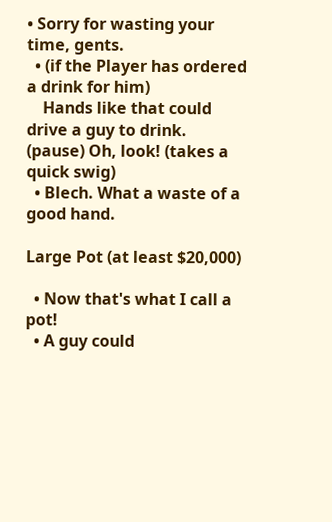• Sorry for wasting your time, gents.
  • (if the Player has ordered a drink for him)
    Hands like that could drive a guy to drink. (pause) Oh, look! (takes a quick swig)
  • Blech. What a waste of a good hand.

Large Pot (at least $20,000)

  • Now that's what I call a pot!
  • A guy could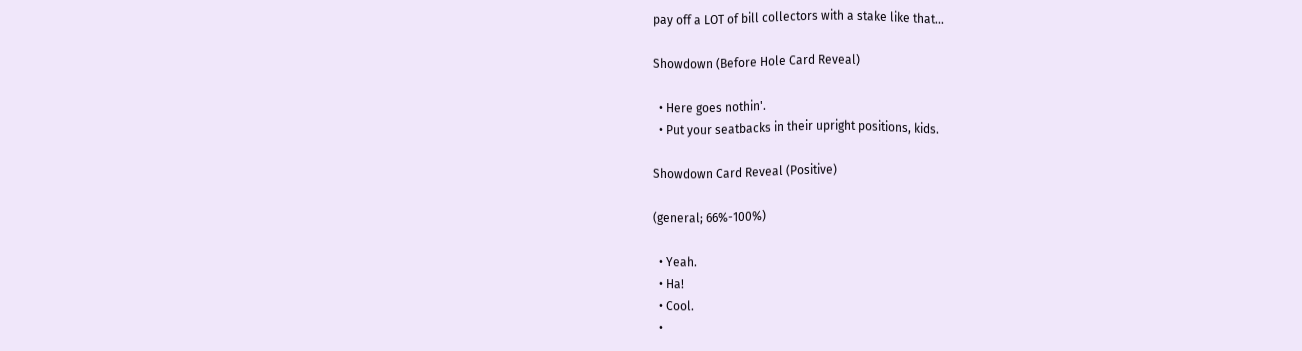pay off a LOT of bill collectors with a stake like that...

Showdown (Before Hole Card Reveal)

  • Here goes nothin'.
  • Put your seatbacks in their upright positions, kids.

Showdown Card Reveal (Positive)

(general; 66%-100%)

  • Yeah.
  • Ha!
  • Cool.
  •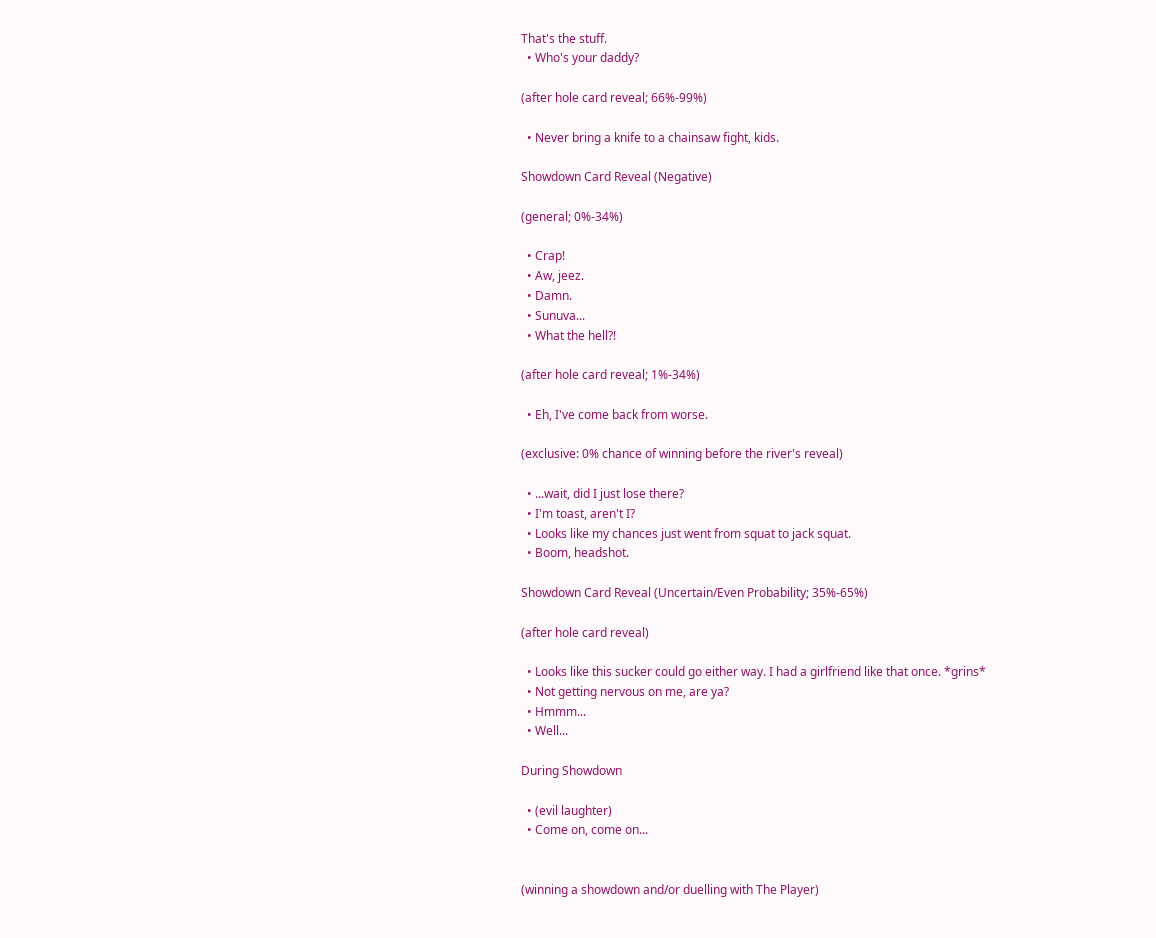That's the stuff.
  • Who's your daddy?

(after hole card reveal; 66%-99%)

  • Never bring a knife to a chainsaw fight, kids.

Showdown Card Reveal (Negative)

(general; 0%-34%)

  • Crap!
  • Aw, jeez.
  • Damn.
  • Sunuva...
  • What the hell?!

(after hole card reveal; 1%-34%)

  • Eh, I've come back from worse.

(exclusive: 0% chance of winning before the river's reveal)

  • ...wait, did I just lose there?
  • I'm toast, aren't I?
  • Looks like my chances just went from squat to jack squat.
  • Boom, headshot.

Showdown Card Reveal (Uncertain/Even Probability; 35%-65%)

(after hole card reveal)

  • Looks like this sucker could go either way. I had a girlfriend like that once. *grins*
  • Not getting nervous on me, are ya?
  • Hmmm...
  • Well...

During Showdown

  • (evil laughter)
  • Come on, come on...


(winning a showdown and/or duelling with The Player)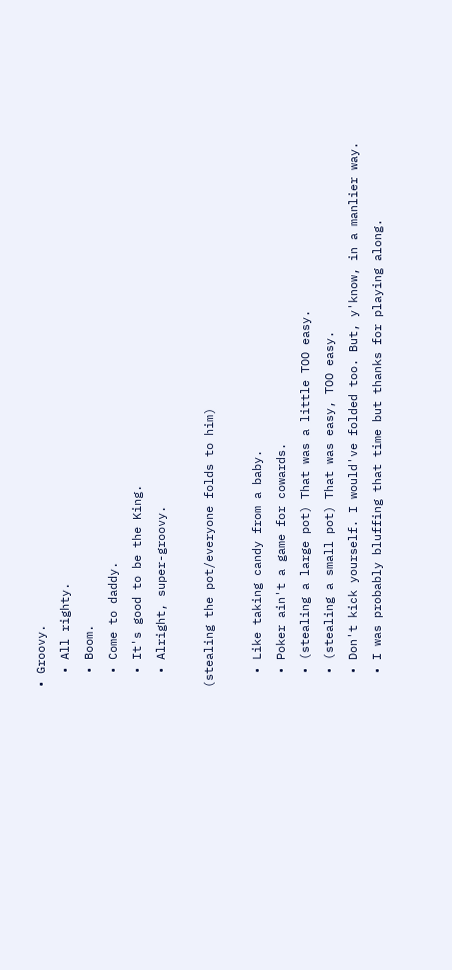• Groovy.
  • All righty.
  • Boom.
  • Come to daddy.
  • It's good to be the King.
  • Alright, super-groovy.

(stealing the pot/everyone folds to him)

  • Like taking candy from a baby.
  • Poker ain't a game for cowards.
  • (stealing a large pot) That was a little TOO easy.
  • (stealing a small pot) That was easy, TOO easy.
  • Don't kick yourself. I would've folded too. But, y'know, in a manlier way.
  • I was probably bluffing that time but thanks for playing along.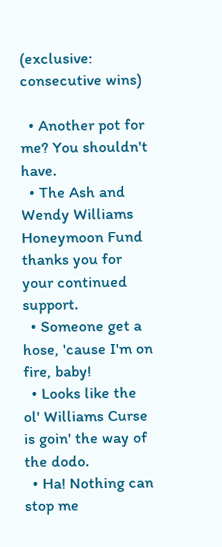(exclusive: consecutive wins)

  • Another pot for me? You shouldn't have.
  • The Ash and Wendy Williams Honeymoon Fund thanks you for your continued support.
  • Someone get a hose, 'cause I'm on fire, baby!
  • Looks like the ol' Williams Curse is goin' the way of the dodo.
  • Ha! Nothing can stop me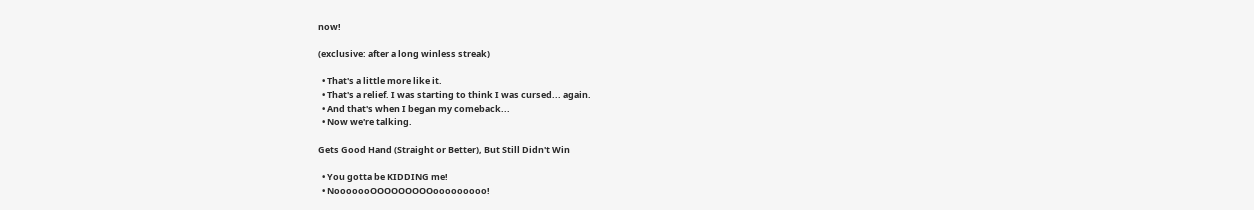now!

(exclusive: after a long winless streak)

  • That's a little more like it.
  • That's a relief. I was starting to think I was cursed... again.
  • And that's when I began my comeback...
  • Now we're talking.

Gets Good Hand (Straight or Better), But Still Didn't Win

  • You gotta be KIDDING me!
  • NooooooOOOOOOOOOooooooooo!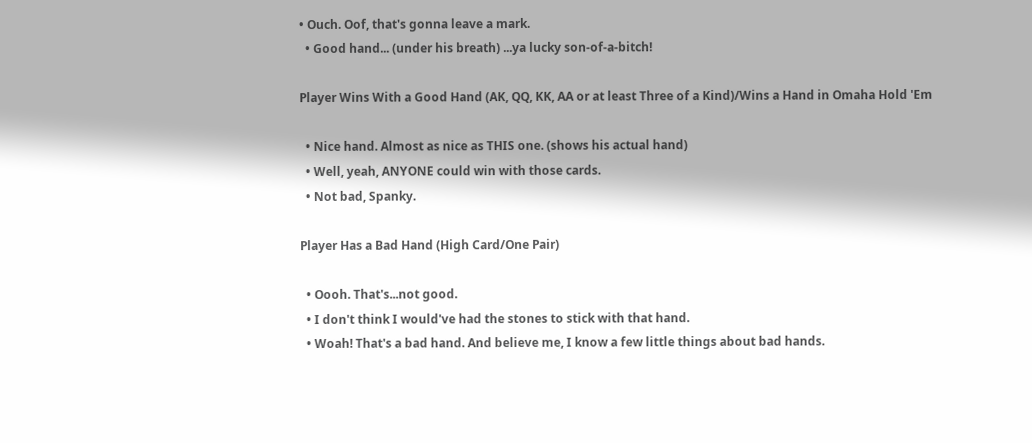• Ouch. Oof, that's gonna leave a mark.
  • Good hand... (under his breath) ...ya lucky son-of-a-bitch!

Player Wins With a Good Hand (AK, QQ, KK, AA or at least Three of a Kind)/Wins a Hand in Omaha Hold 'Em

  • Nice hand. Almost as nice as THIS one. (shows his actual hand)
  • Well, yeah, ANYONE could win with those cards.
  • Not bad, Spanky.

Player Has a Bad Hand (High Card/One Pair)

  • Oooh. That's...not good.
  • I don't think I would've had the stones to stick with that hand.
  • Woah! That's a bad hand. And believe me, I know a few little things about bad hands.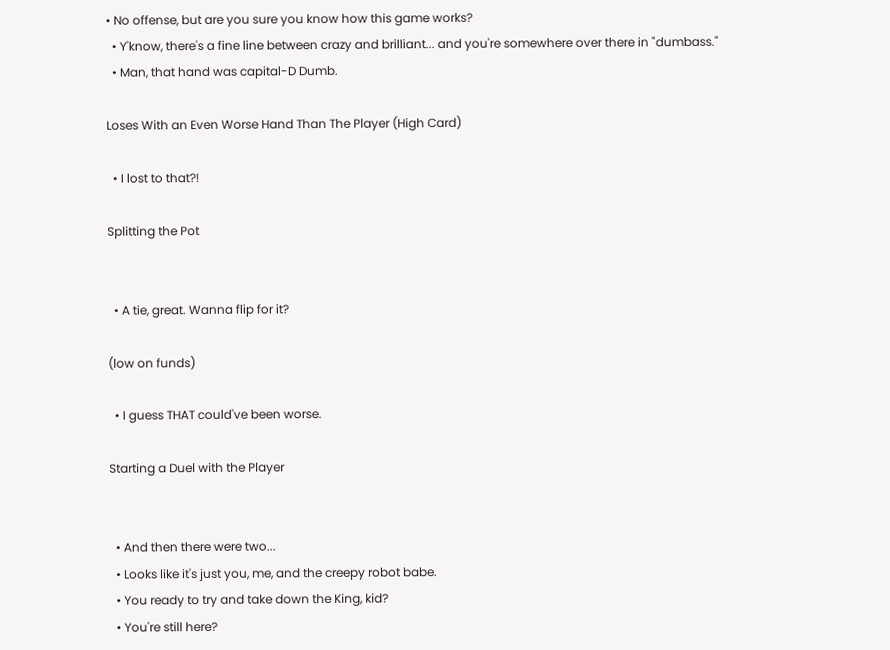• No offense, but are you sure you know how this game works?
  • Y'know, there's a fine line between crazy and brilliant... and you're somewhere over there in "dumbass."
  • Man, that hand was capital-D Dumb.

Loses With an Even Worse Hand Than The Player (High Card)

  • I lost to that?!

Splitting the Pot


  • A tie, great. Wanna flip for it?

(low on funds)

  • I guess THAT could've been worse.

Starting a Duel with the Player


  • And then there were two...
  • Looks like it's just you, me, and the creepy robot babe.
  • You ready to try and take down the King, kid?
  • You're still here?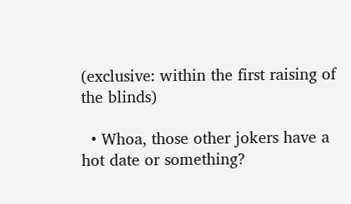(exclusive: within the first raising of the blinds)

  • Whoa, those other jokers have a hot date or something?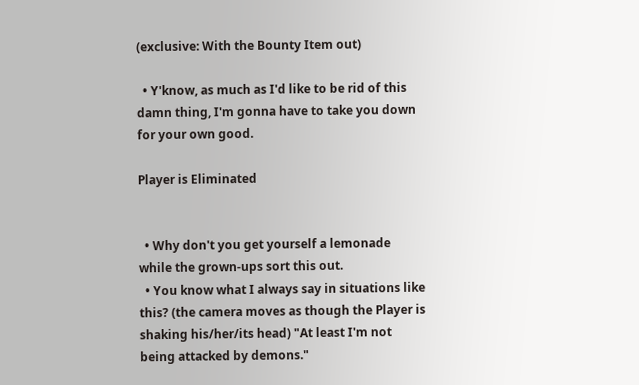(exclusive: With the Bounty Item out)

  • Y'know, as much as I'd like to be rid of this damn thing, I'm gonna have to take you down for your own good.

Player is Eliminated


  • Why don't you get yourself a lemonade while the grown-ups sort this out.
  • You know what I always say in situations like this? (the camera moves as though the Player is shaking his/her/its head) "At least I'm not being attacked by demons."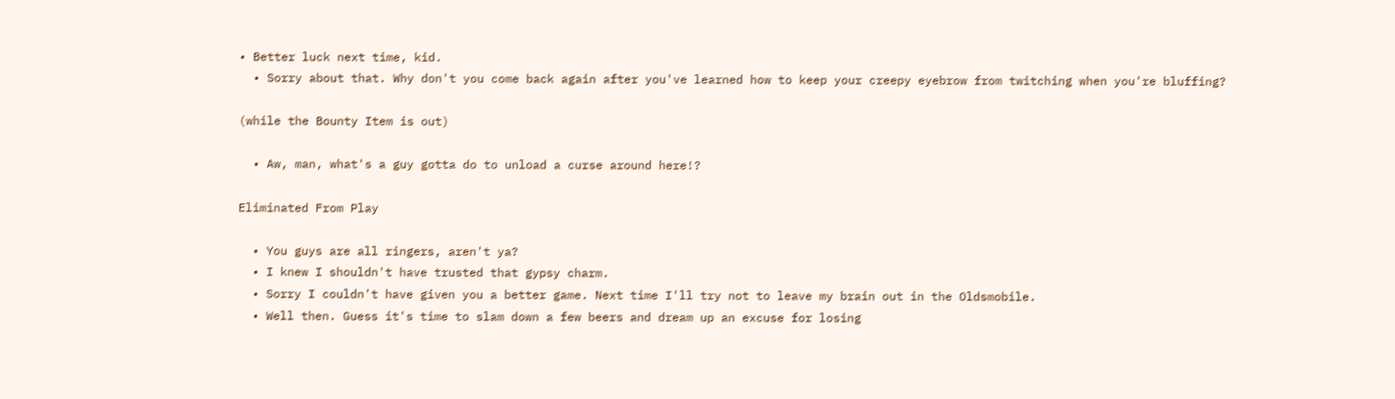• Better luck next time, kid.
  • Sorry about that. Why don't you come back again after you've learned how to keep your creepy eyebrow from twitching when you're bluffing?

(while the Bounty Item is out)

  • Aw, man, what's a guy gotta do to unload a curse around here!?

Eliminated From Play

  • You guys are all ringers, aren't ya?
  • I knew I shouldn't have trusted that gypsy charm.
  • Sorry I couldn't have given you a better game. Next time I'll try not to leave my brain out in the Oldsmobile.
  • Well then. Guess it's time to slam down a few beers and dream up an excuse for losing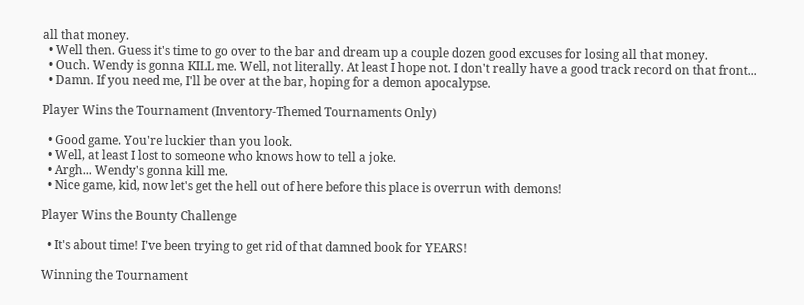all that money.
  • Well then. Guess it's time to go over to the bar and dream up a couple dozen good excuses for losing all that money.
  • Ouch. Wendy is gonna KILL me. Well, not literally. At least I hope not. I don't really have a good track record on that front...
  • Damn. If you need me, I'll be over at the bar, hoping for a demon apocalypse.

Player Wins the Tournament (Inventory-Themed Tournaments Only)

  • Good game. You're luckier than you look.
  • Well, at least I lost to someone who knows how to tell a joke.
  • Argh... Wendy's gonna kill me.
  • Nice game, kid, now let's get the hell out of here before this place is overrun with demons!

Player Wins the Bounty Challenge

  • It's about time! I've been trying to get rid of that damned book for YEARS!

Winning the Tournament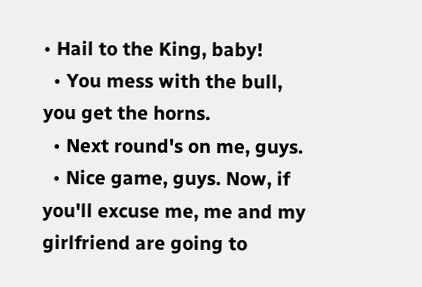• Hail to the King, baby!
  • You mess with the bull, you get the horns.
  • Next round's on me, guys.
  • Nice game, guys. Now, if you'll excuse me, me and my girlfriend are going to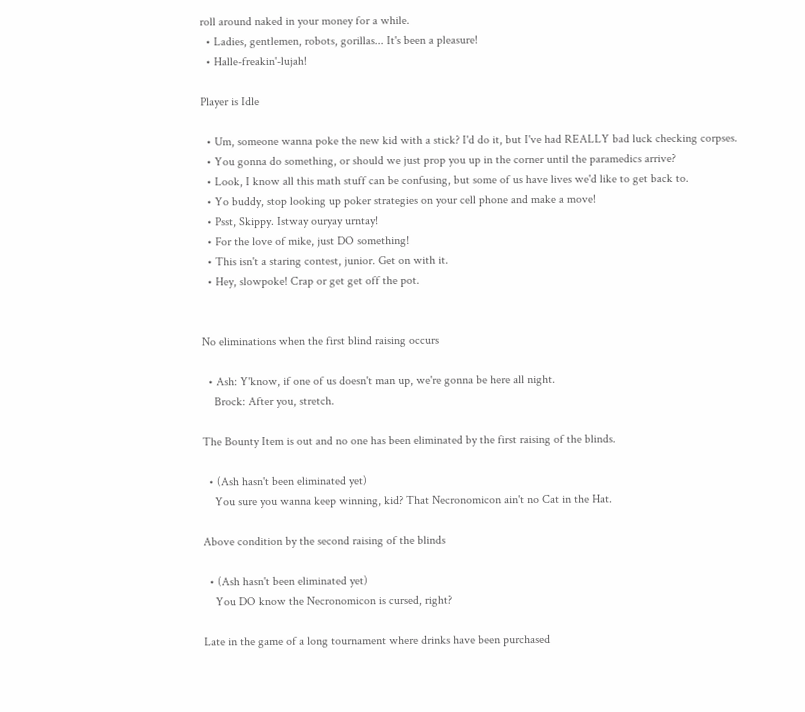roll around naked in your money for a while.
  • Ladies, gentlemen, robots, gorillas... It's been a pleasure!
  • Halle-freakin'-lujah!

Player is Idle

  • Um, someone wanna poke the new kid with a stick? I'd do it, but I've had REALLY bad luck checking corpses.
  • You gonna do something, or should we just prop you up in the corner until the paramedics arrive?
  • Look, I know all this math stuff can be confusing, but some of us have lives we'd like to get back to.
  • Yo buddy, stop looking up poker strategies on your cell phone and make a move!
  • Psst, Skippy. Istway ouryay urntay!
  • For the love of mike, just DO something!
  • This isn't a staring contest, junior. Get on with it.
  • Hey, slowpoke! Crap or get get off the pot.


No eliminations when the first blind raising occurs

  • Ash: Y'know, if one of us doesn't man up, we're gonna be here all night.
    Brock: After you, stretch.

The Bounty Item is out and no one has been eliminated by the first raising of the blinds.

  • (Ash hasn't been eliminated yet)
    You sure you wanna keep winning, kid? That Necronomicon ain't no Cat in the Hat.

Above condition by the second raising of the blinds

  • (Ash hasn't been eliminated yet)
    You DO know the Necronomicon is cursed, right?

Late in the game of a long tournament where drinks have been purchased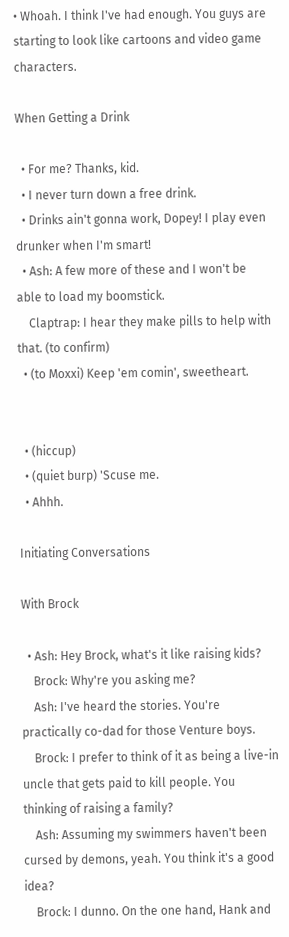• Whoah. I think I've had enough. You guys are starting to look like cartoons and video game characters.

When Getting a Drink

  • For me? Thanks, kid.
  • I never turn down a free drink.
  • Drinks ain't gonna work, Dopey! I play even drunker when I'm smart!
  • Ash: A few more of these and I won't be able to load my boomstick.
    Claptrap: I hear they make pills to help with that. (to confirm)
  • (to Moxxi) Keep 'em comin', sweetheart.


  • (hiccup)
  • (quiet burp) 'Scuse me.
  • Ahhh.

Initiating Conversations

With Brock

  • Ash: Hey Brock, what's it like raising kids?
    Brock: Why're you asking me?
    Ash: I've heard the stories. You're practically co-dad for those Venture boys.
    Brock: I prefer to think of it as being a live-in uncle that gets paid to kill people. You thinking of raising a family?
    Ash: Assuming my swimmers haven't been cursed by demons, yeah. You think it's a good idea?
    Brock: I dunno. On the one hand, Hank and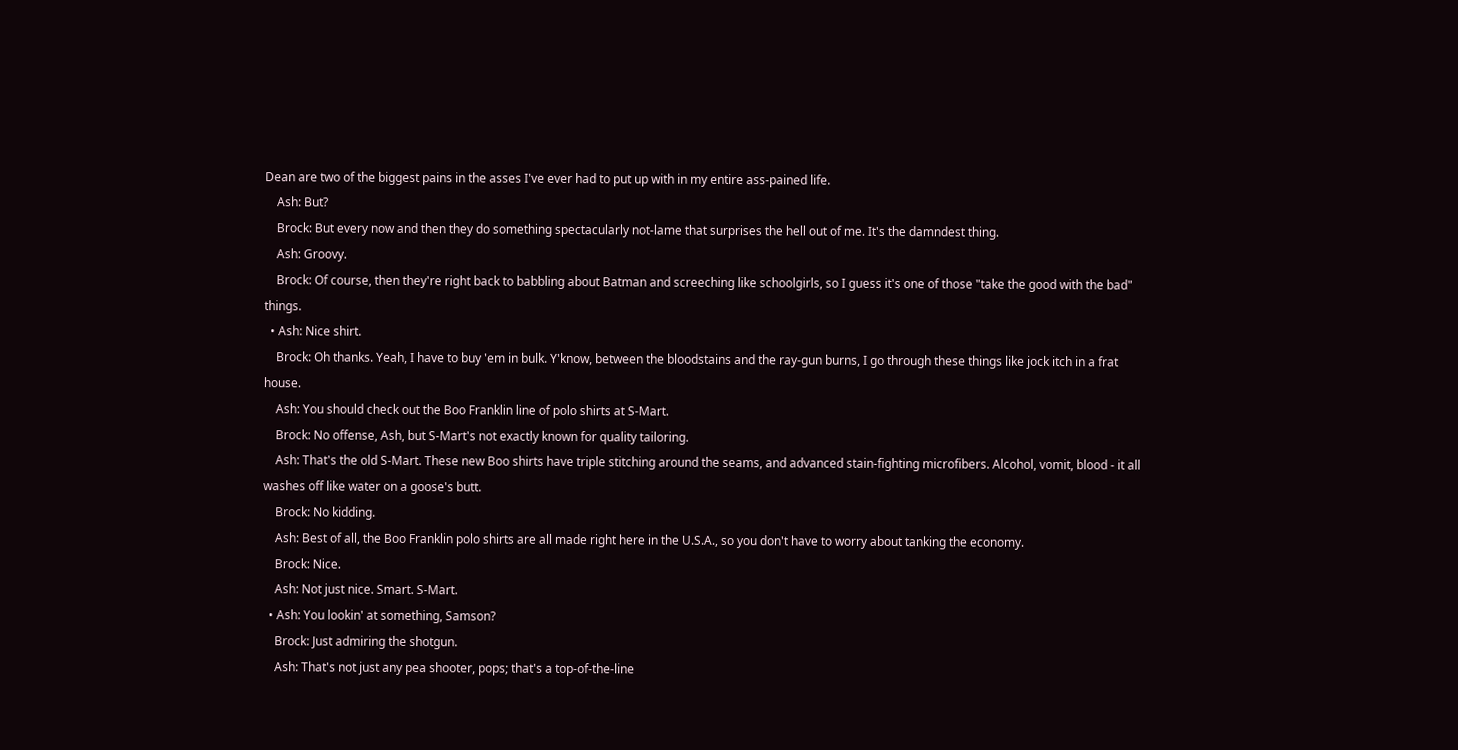Dean are two of the biggest pains in the asses I've ever had to put up with in my entire ass-pained life.
    Ash: But?
    Brock: But every now and then they do something spectacularly not-lame that surprises the hell out of me. It's the damndest thing.
    Ash: Groovy.
    Brock: Of course, then they're right back to babbling about Batman and screeching like schoolgirls, so I guess it's one of those "take the good with the bad" things.
  • Ash: Nice shirt.
    Brock: Oh thanks. Yeah, I have to buy 'em in bulk. Y'know, between the bloodstains and the ray-gun burns, I go through these things like jock itch in a frat house.
    Ash: You should check out the Boo Franklin line of polo shirts at S-Mart.
    Brock: No offense, Ash, but S-Mart's not exactly known for quality tailoring.
    Ash: That's the old S-Mart. These new Boo shirts have triple stitching around the seams, and advanced stain-fighting microfibers. Alcohol, vomit, blood - it all washes off like water on a goose's butt.
    Brock: No kidding.
    Ash: Best of all, the Boo Franklin polo shirts are all made right here in the U.S.A., so you don't have to worry about tanking the economy.
    Brock: Nice.
    Ash: Not just nice. Smart. S-Mart.
  • Ash: You lookin' at something, Samson?
    Brock: Just admiring the shotgun.
    Ash: That's not just any pea shooter, pops; that's a top-of-the-line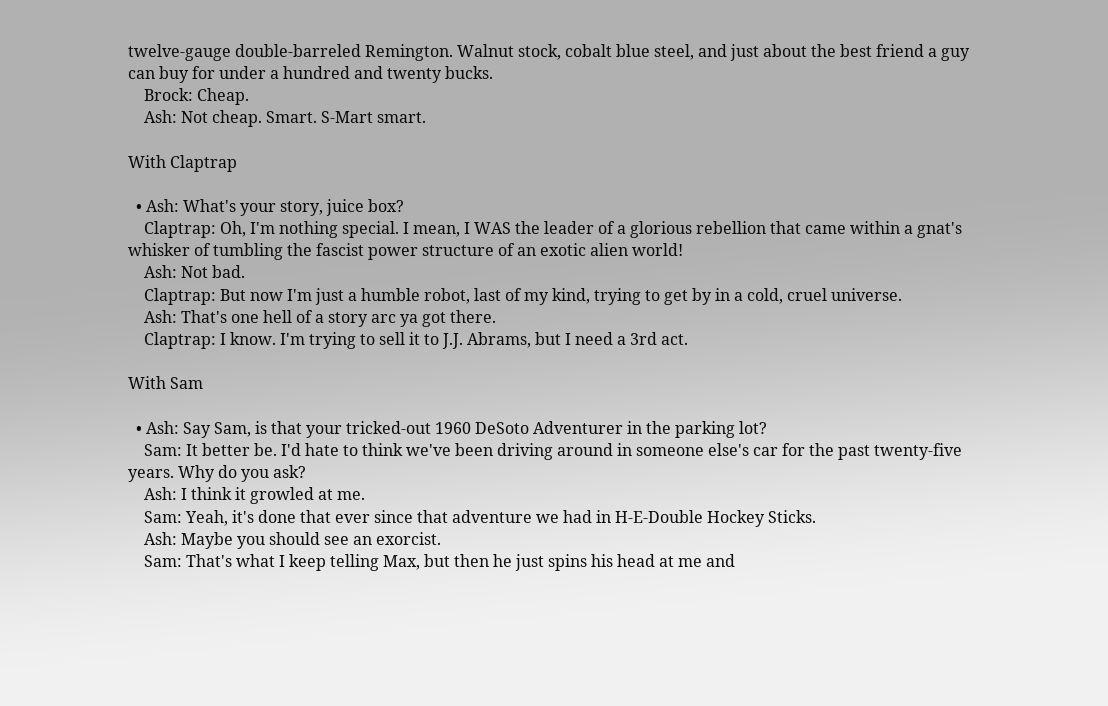twelve-gauge double-barreled Remington. Walnut stock, cobalt blue steel, and just about the best friend a guy can buy for under a hundred and twenty bucks.
    Brock: Cheap.
    Ash: Not cheap. Smart. S-Mart smart.

With Claptrap

  • Ash: What's your story, juice box?
    Claptrap: Oh, I'm nothing special. I mean, I WAS the leader of a glorious rebellion that came within a gnat's whisker of tumbling the fascist power structure of an exotic alien world!
    Ash: Not bad.
    Claptrap: But now I'm just a humble robot, last of my kind, trying to get by in a cold, cruel universe.
    Ash: That's one hell of a story arc ya got there.
    Claptrap: I know. I'm trying to sell it to J.J. Abrams, but I need a 3rd act.

With Sam

  • Ash: Say Sam, is that your tricked-out 1960 DeSoto Adventurer in the parking lot?
    Sam: It better be. I'd hate to think we've been driving around in someone else's car for the past twenty-five years. Why do you ask?
    Ash: I think it growled at me.
    Sam: Yeah, it's done that ever since that adventure we had in H-E-Double Hockey Sticks.
    Ash: Maybe you should see an exorcist.
    Sam: That's what I keep telling Max, but then he just spins his head at me and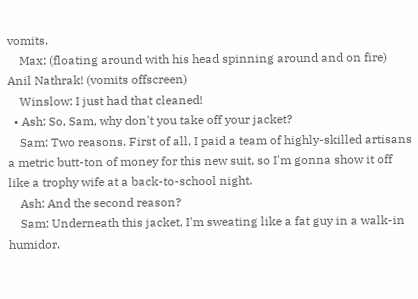vomits.
    Max: (floating around with his head spinning around and on fire) Anil Nathrak! (vomits offscreen)
    Winslow: I just had that cleaned!
  • Ash: So, Sam, why don't you take off your jacket?
    Sam: Two reasons. First of all, I paid a team of highly-skilled artisans a metric butt-ton of money for this new suit, so I'm gonna show it off like a trophy wife at a back-to-school night.
    Ash: And the second reason?
    Sam: Underneath this jacket, I'm sweating like a fat guy in a walk-in humidor.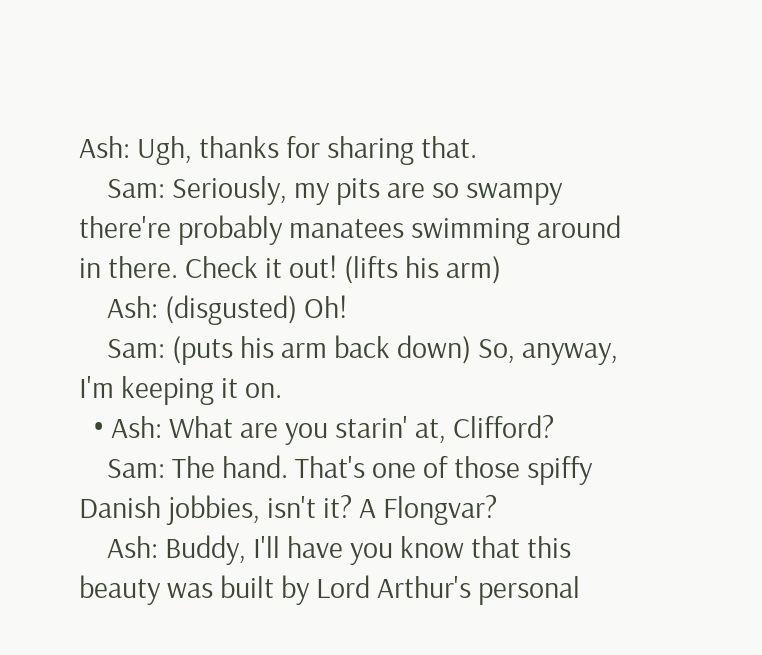Ash: Ugh, thanks for sharing that.
    Sam: Seriously, my pits are so swampy there're probably manatees swimming around in there. Check it out! (lifts his arm)
    Ash: (disgusted) Oh!
    Sam: (puts his arm back down) So, anyway, I'm keeping it on.
  • Ash: What are you starin' at, Clifford?
    Sam: The hand. That's one of those spiffy Danish jobbies, isn't it? A Flongvar?
    Ash: Buddy, I'll have you know that this beauty was built by Lord Arthur's personal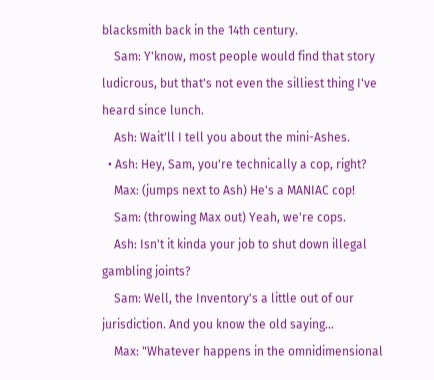blacksmith back in the 14th century.
    Sam: Y'know, most people would find that story ludicrous, but that's not even the silliest thing I've heard since lunch.
    Ash: Wait'll I tell you about the mini-Ashes.
  • Ash: Hey, Sam, you're technically a cop, right?
    Max: (jumps next to Ash) He's a MANIAC cop!
    Sam: (throwing Max out) Yeah, we're cops.
    Ash: Isn't it kinda your job to shut down illegal gambling joints?
    Sam: Well, the Inventory's a little out of our jurisdiction. And you know the old saying...
    Max: "Whatever happens in the omnidimensional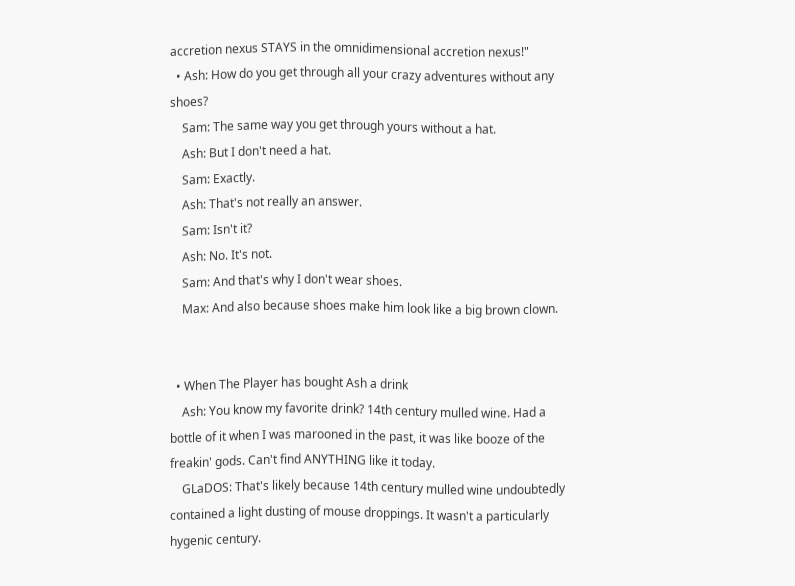accretion nexus STAYS in the omnidimensional accretion nexus!"
  • Ash: How do you get through all your crazy adventures without any shoes?
    Sam: The same way you get through yours without a hat.
    Ash: But I don't need a hat.
    Sam: Exactly.
    Ash: That's not really an answer.
    Sam: Isn't it?
    Ash: No. It's not.
    Sam: And that's why I don't wear shoes.
    Max: And also because shoes make him look like a big brown clown.


  • When The Player has bought Ash a drink
    Ash: You know my favorite drink? 14th century mulled wine. Had a bottle of it when I was marooned in the past, it was like booze of the freakin' gods. Can't find ANYTHING like it today.
    GLaDOS: That's likely because 14th century mulled wine undoubtedly contained a light dusting of mouse droppings. It wasn't a particularly hygenic century.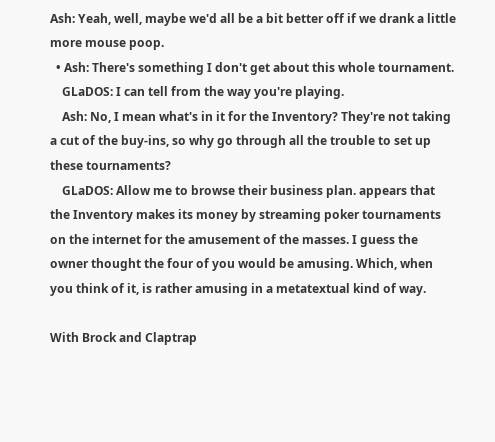Ash: Yeah, well, maybe we'd all be a bit better off if we drank a little more mouse poop.
  • Ash: There's something I don't get about this whole tournament.
    GLaDOS: I can tell from the way you're playing.
    Ash: No, I mean what's in it for the Inventory? They're not taking a cut of the buy-ins, so why go through all the trouble to set up these tournaments?
    GLaDOS: Allow me to browse their business plan. appears that the Inventory makes its money by streaming poker tournaments on the internet for the amusement of the masses. I guess the owner thought the four of you would be amusing. Which, when you think of it, is rather amusing in a metatextual kind of way.

With Brock and Claptrap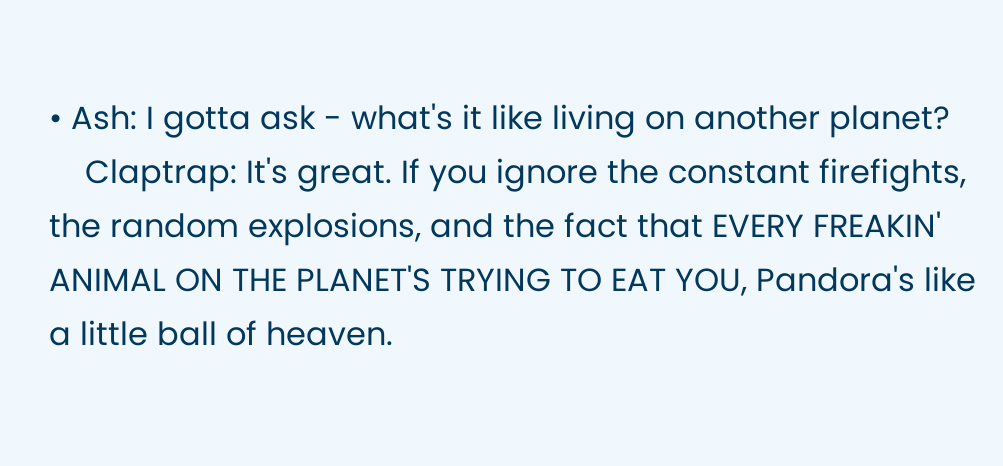• Ash: I gotta ask - what's it like living on another planet?
    Claptrap: It's great. If you ignore the constant firefights, the random explosions, and the fact that EVERY FREAKIN' ANIMAL ON THE PLANET'S TRYING TO EAT YOU, Pandora's like a little ball of heaven.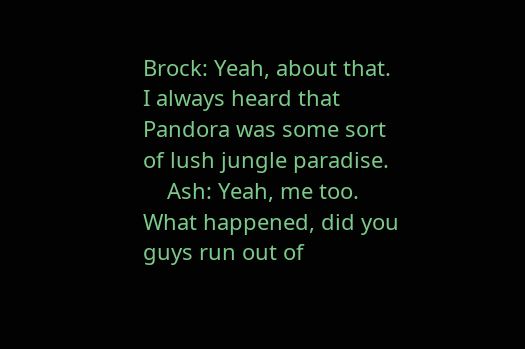Brock: Yeah, about that. I always heard that Pandora was some sort of lush jungle paradise.
    Ash: Yeah, me too. What happened, did you guys run out of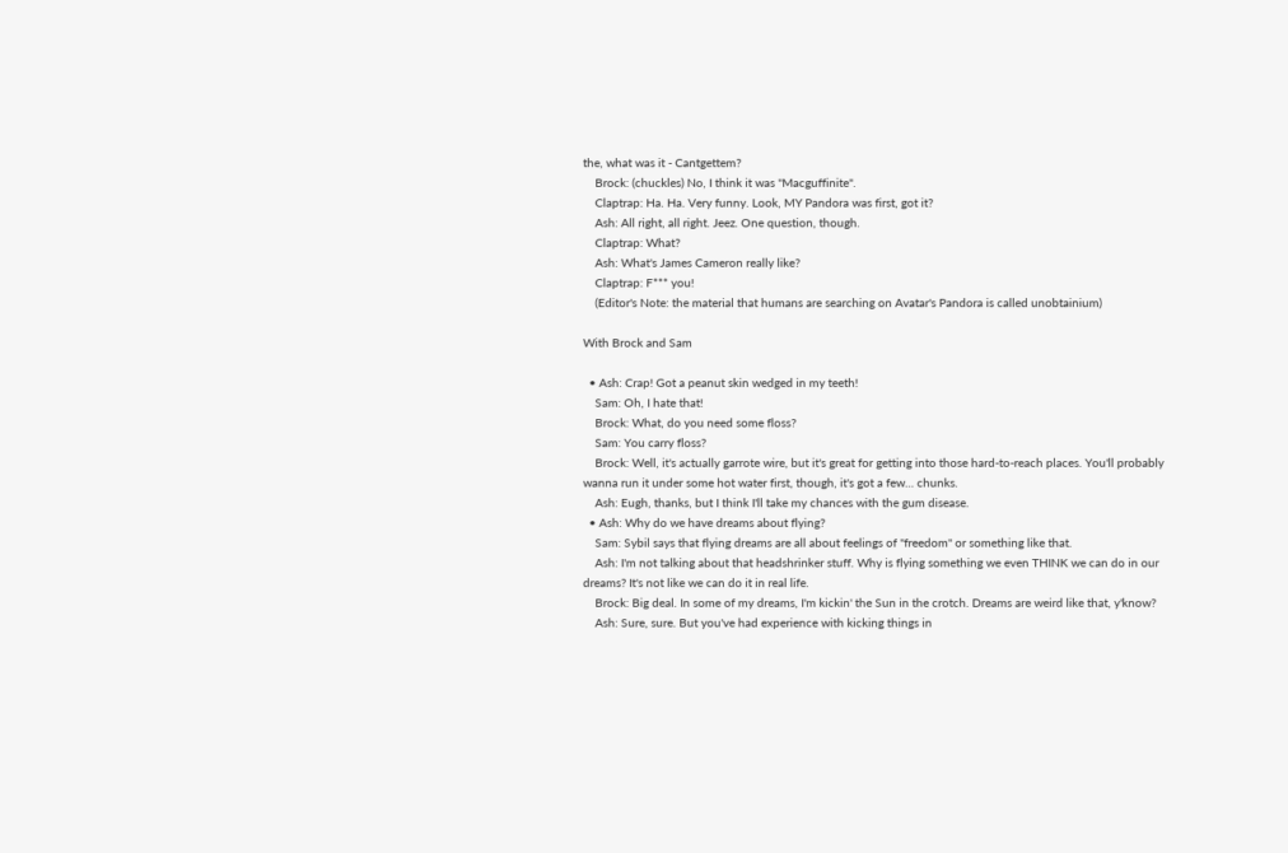the, what was it - Cantgettem?
    Brock: (chuckles) No, I think it was "Macguffinite".
    Claptrap: Ha. Ha. Very funny. Look, MY Pandora was first, got it?
    Ash: All right, all right. Jeez. One question, though.
    Claptrap: What?
    Ash: What's James Cameron really like?
    Claptrap: F*** you!
    (Editor's Note: the material that humans are searching on Avatar's Pandora is called unobtainium)

With Brock and Sam

  • Ash: Crap! Got a peanut skin wedged in my teeth!
    Sam: Oh, I hate that!
    Brock: What, do you need some floss?
    Sam: You carry floss?
    Brock: Well, it's actually garrote wire, but it's great for getting into those hard-to-reach places. You'll probably wanna run it under some hot water first, though, it's got a few... chunks.
    Ash: Eugh, thanks, but I think I'll take my chances with the gum disease.
  • Ash: Why do we have dreams about flying?
    Sam: Sybil says that flying dreams are all about feelings of "freedom" or something like that.
    Ash: I'm not talking about that headshrinker stuff. Why is flying something we even THINK we can do in our dreams? It's not like we can do it in real life.
    Brock: Big deal. In some of my dreams, I'm kickin' the Sun in the crotch. Dreams are weird like that, y'know?
    Ash: Sure, sure. But you've had experience with kicking things in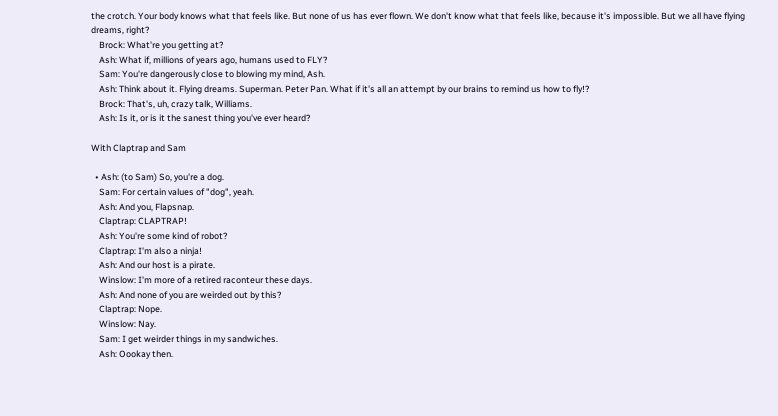the crotch. Your body knows what that feels like. But none of us has ever flown. We don't know what that feels like, because it's impossible. But we all have flying dreams, right?
    Brock: What're you getting at?
    Ash: What if, millions of years ago, humans used to FLY?
    Sam: You're dangerously close to blowing my mind, Ash.
    Ash: Think about it. Flying dreams. Superman. Peter Pan. What if it's all an attempt by our brains to remind us how to fly!?
    Brock: That's, uh, crazy talk, Williams.
    Ash: Is it, or is it the sanest thing you've ever heard?

With Claptrap and Sam

  • Ash: (to Sam) So, you're a dog.
    Sam: For certain values of "dog", yeah.
    Ash: And you, Flapsnap.
    Claptrap: CLAPTRAP!
    Ash: You're some kind of robot?
    Claptrap: I'm also a ninja!
    Ash: And our host is a pirate.
    Winslow: I'm more of a retired raconteur these days.
    Ash: And none of you are weirded out by this?
    Claptrap: Nope.
    Winslow: Nay.
    Sam: I get weirder things in my sandwiches.
    Ash: Oookay then.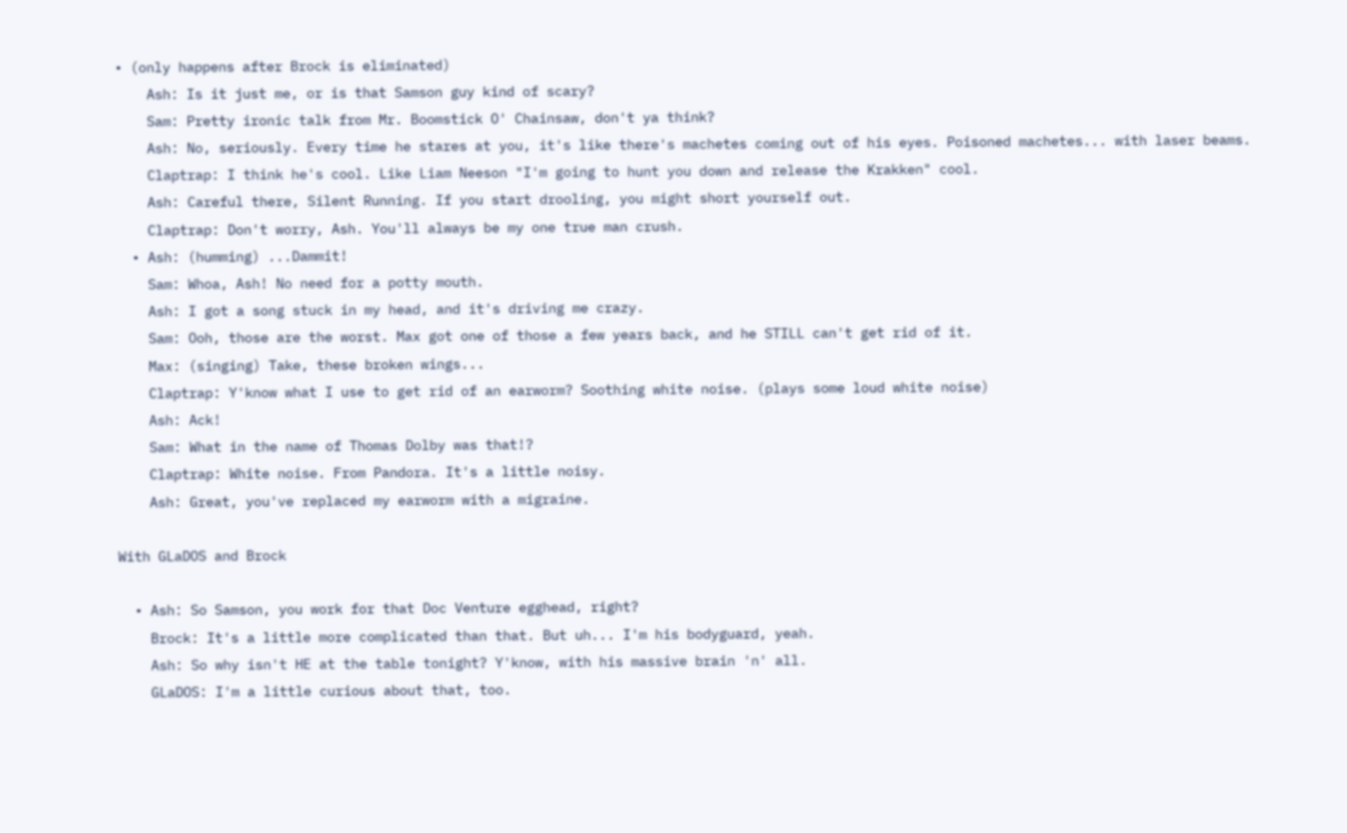• (only happens after Brock is eliminated)
    Ash: Is it just me, or is that Samson guy kind of scary?
    Sam: Pretty ironic talk from Mr. Boomstick O' Chainsaw, don't ya think?
    Ash: No, seriously. Every time he stares at you, it's like there's machetes coming out of his eyes. Poisoned machetes... with laser beams.
    Claptrap: I think he's cool. Like Liam Neeson "I'm going to hunt you down and release the Krakken" cool.
    Ash: Careful there, Silent Running. If you start drooling, you might short yourself out.
    Claptrap: Don't worry, Ash. You'll always be my one true man crush.
  • Ash: (humming) ...Dammit!
    Sam: Whoa, Ash! No need for a potty mouth.
    Ash: I got a song stuck in my head, and it's driving me crazy.
    Sam: Ooh, those are the worst. Max got one of those a few years back, and he STILL can't get rid of it.
    Max: (singing) Take, these broken wings...
    Claptrap: Y'know what I use to get rid of an earworm? Soothing white noise. (plays some loud white noise)
    Ash: Ack!
    Sam: What in the name of Thomas Dolby was that!?
    Claptrap: White noise. From Pandora. It's a little noisy.
    Ash: Great, you've replaced my earworm with a migraine.

With GLaDOS and Brock

  • Ash: So Samson, you work for that Doc Venture egghead, right?
    Brock: It's a little more complicated than that. But uh... I'm his bodyguard, yeah.
    Ash: So why isn't HE at the table tonight? Y'know, with his massive brain 'n' all.
    GLaDOS: I'm a little curious about that, too.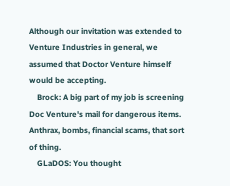Although our invitation was extended to Venture Industries in general, we assumed that Doctor Venture himself would be accepting.
    Brock: A big part of my job is screening Doc Venture's mail for dangerous items. Anthrax, bombs, financial scams, that sort of thing.
    GLaDOS: You thought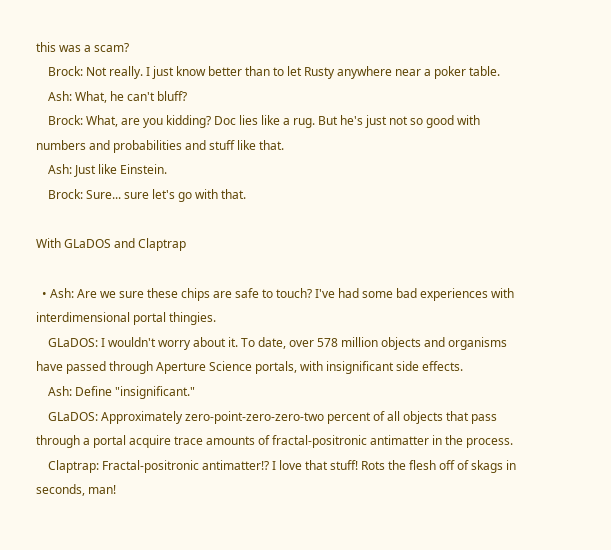this was a scam?
    Brock: Not really. I just know better than to let Rusty anywhere near a poker table.
    Ash: What, he can't bluff?
    Brock: What, are you kidding? Doc lies like a rug. But he's just not so good with numbers and probabilities and stuff like that.
    Ash: Just like Einstein.
    Brock: Sure... sure let's go with that.

With GLaDOS and Claptrap

  • Ash: Are we sure these chips are safe to touch? I've had some bad experiences with interdimensional portal thingies.
    GLaDOS: I wouldn't worry about it. To date, over 578 million objects and organisms have passed through Aperture Science portals, with insignificant side effects.
    Ash: Define "insignificant."
    GLaDOS: Approximately zero-point-zero-zero-two percent of all objects that pass through a portal acquire trace amounts of fractal-positronic antimatter in the process.
    Claptrap: Fractal-positronic antimatter!? I love that stuff! Rots the flesh off of skags in seconds, man!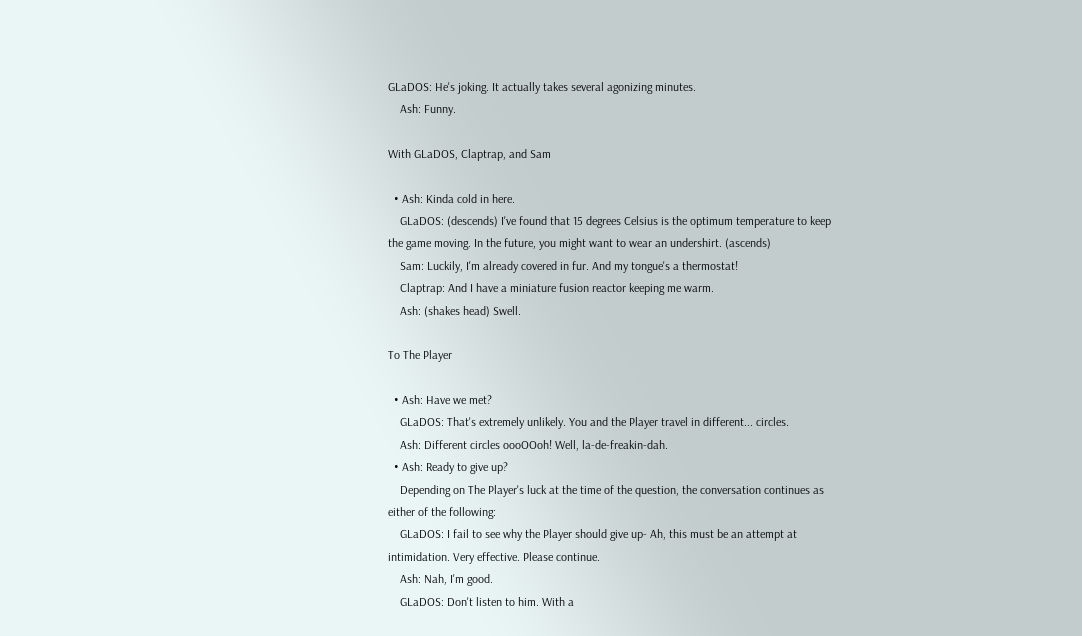GLaDOS: He's joking. It actually takes several agonizing minutes.
    Ash: Funny.

With GLaDOS, Claptrap, and Sam

  • Ash: Kinda cold in here.
    GLaDOS: (descends) I've found that 15 degrees Celsius is the optimum temperature to keep the game moving. In the future, you might want to wear an undershirt. (ascends)
    Sam: Luckily, I'm already covered in fur. And my tongue's a thermostat!
    Claptrap: And I have a miniature fusion reactor keeping me warm.
    Ash: (shakes head) Swell.

To The Player

  • Ash: Have we met?
    GLaDOS: That's extremely unlikely. You and the Player travel in different... circles.
    Ash: Different circles oooOOoh! Well, la-de-freakin-dah.
  • Ash: Ready to give up?
    Depending on The Player's luck at the time of the question, the conversation continues as either of the following:
    GLaDOS: I fail to see why the Player should give up- Ah, this must be an attempt at intimidation. Very effective. Please continue.
    Ash: Nah, I'm good.
    GLaDOS: Don't listen to him. With a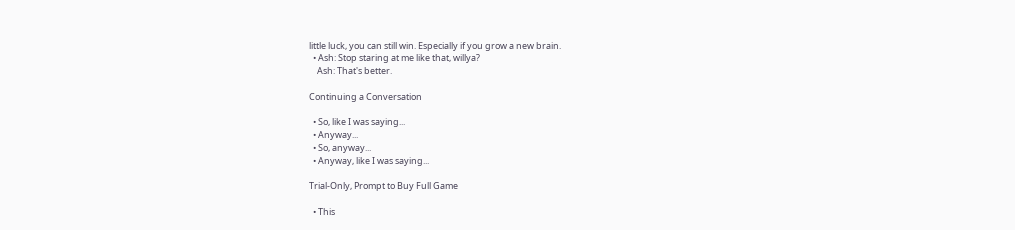little luck, you can still win. Especially if you grow a new brain.
  • Ash: Stop staring at me like that, willya?
    Ash: That's better.

Continuing a Conversation

  • So, like I was saying...
  • Anyway...
  • So, anyway...
  • Anyway, like I was saying...

Trial-Only, Prompt to Buy Full Game

  • This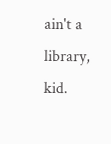ain't a library, kid.